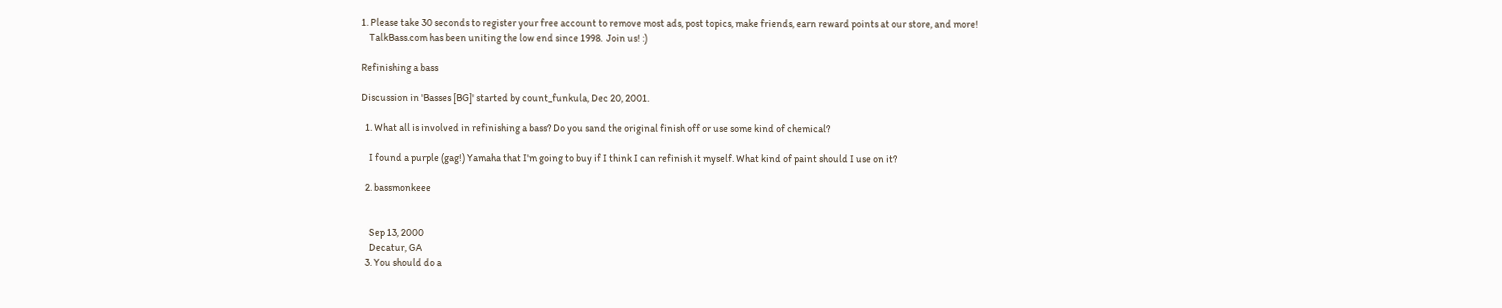1. Please take 30 seconds to register your free account to remove most ads, post topics, make friends, earn reward points at our store, and more!
    TalkBass.com has been uniting the low end since 1998.  Join us! :)

Refinishing a bass

Discussion in 'Basses [BG]' started by count_funkula, Dec 20, 2001.

  1. What all is involved in refinishing a bass? Do you sand the original finish off or use some kind of chemical?

    I found a purple (gag!) Yamaha that I'm going to buy if I think I can refinish it myself. What kind of paint should I use on it?

  2. bassmonkeee


    Sep 13, 2000
    Decatur, GA
  3. You should do a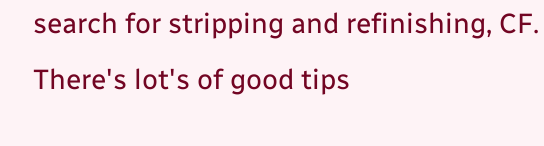search for stripping and refinishing, CF. There's lot's of good tips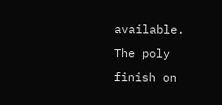available. The poly finish on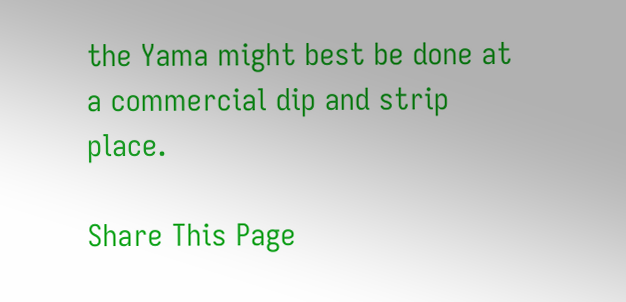the Yama might best be done at a commercial dip and strip place.

Share This Page